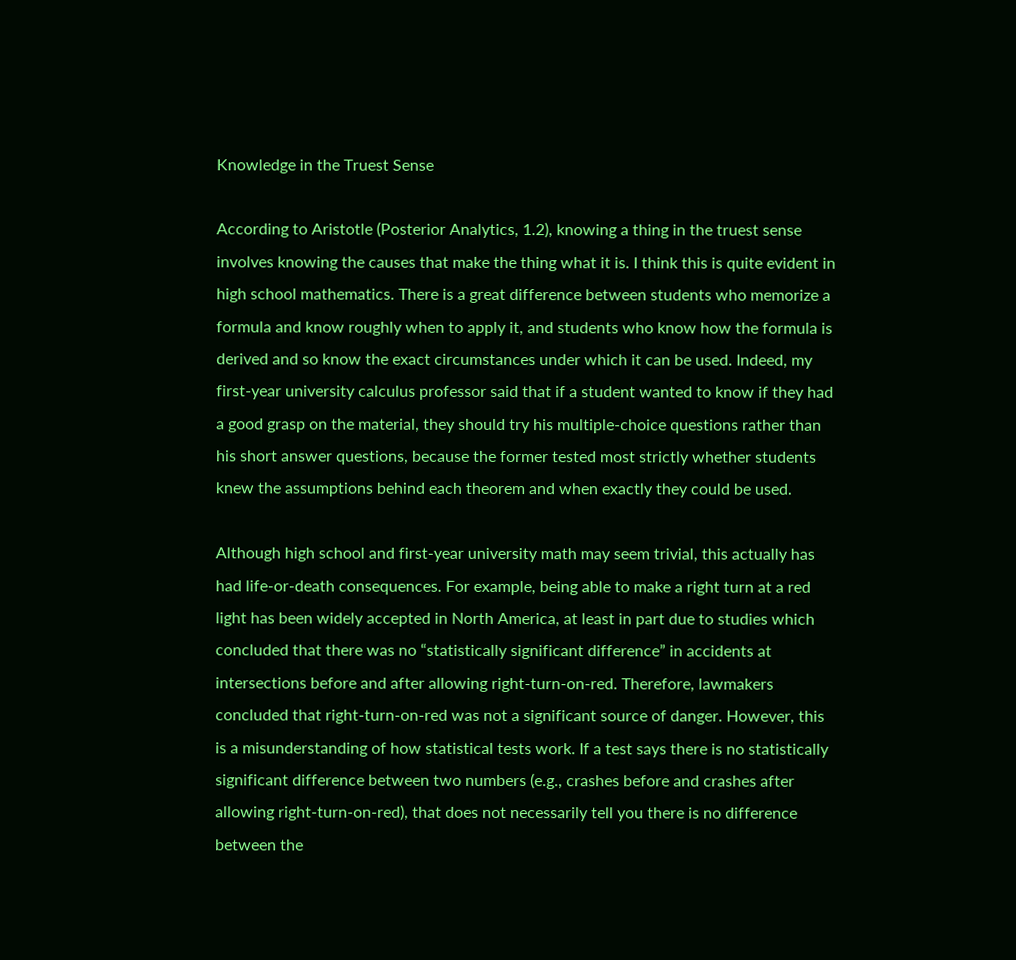Knowledge in the Truest Sense

According to Aristotle (Posterior Analytics, 1.2), knowing a thing in the truest sense involves knowing the causes that make the thing what it is. I think this is quite evident in high school mathematics. There is a great difference between students who memorize a formula and know roughly when to apply it, and students who know how the formula is derived and so know the exact circumstances under which it can be used. Indeed, my first-year university calculus professor said that if a student wanted to know if they had a good grasp on the material, they should try his multiple-choice questions rather than his short answer questions, because the former tested most strictly whether students knew the assumptions behind each theorem and when exactly they could be used.

Although high school and first-year university math may seem trivial, this actually has had life-or-death consequences. For example, being able to make a right turn at a red light has been widely accepted in North America, at least in part due to studies which concluded that there was no “statistically significant difference” in accidents at intersections before and after allowing right-turn-on-red. Therefore, lawmakers concluded that right-turn-on-red was not a significant source of danger. However, this is a misunderstanding of how statistical tests work. If a test says there is no statistically significant difference between two numbers (e.g., crashes before and crashes after allowing right-turn-on-red), that does not necessarily tell you there is no difference between the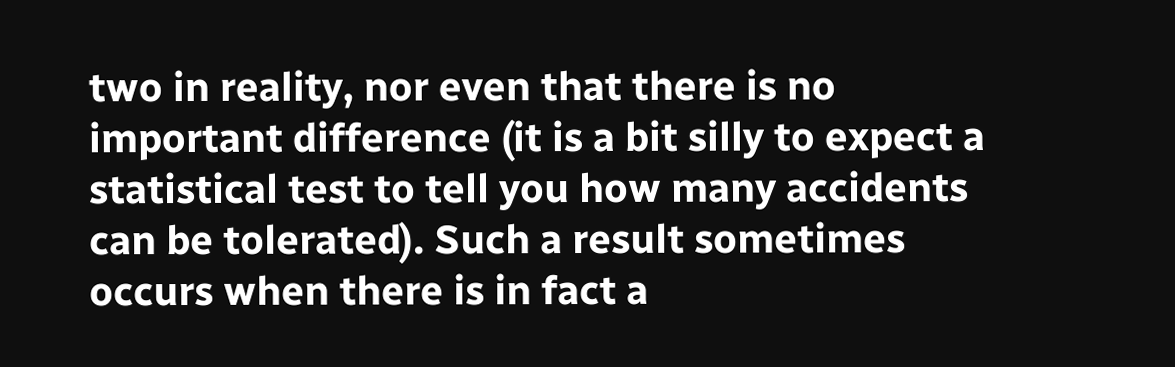two in reality, nor even that there is no important difference (it is a bit silly to expect a statistical test to tell you how many accidents can be tolerated). Such a result sometimes occurs when there is in fact a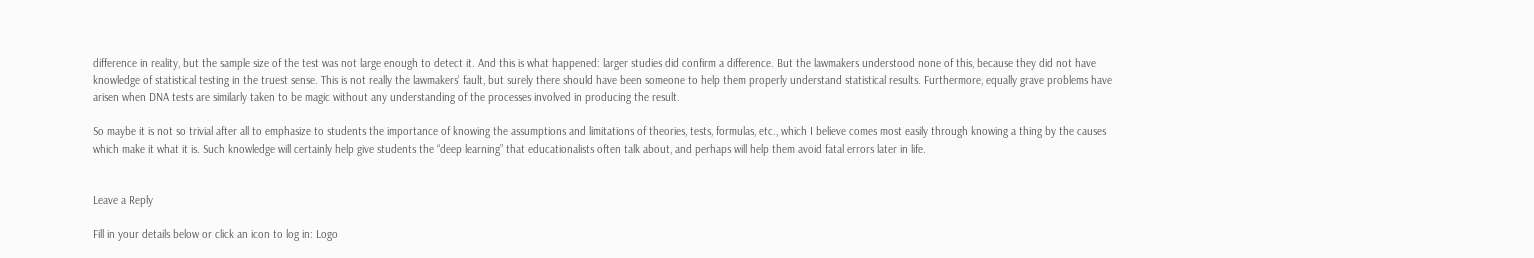difference in reality, but the sample size of the test was not large enough to detect it. And this is what happened: larger studies did confirm a difference. But the lawmakers understood none of this, because they did not have knowledge of statistical testing in the truest sense. This is not really the lawmakers’ fault, but surely there should have been someone to help them properly understand statistical results. Furthermore, equally grave problems have arisen when DNA tests are similarly taken to be magic without any understanding of the processes involved in producing the result.

So maybe it is not so trivial after all to emphasize to students the importance of knowing the assumptions and limitations of theories, tests, formulas, etc., which I believe comes most easily through knowing a thing by the causes which make it what it is. Such knowledge will certainly help give students the “deep learning” that educationalists often talk about, and perhaps will help them avoid fatal errors later in life.


Leave a Reply

Fill in your details below or click an icon to log in: Logo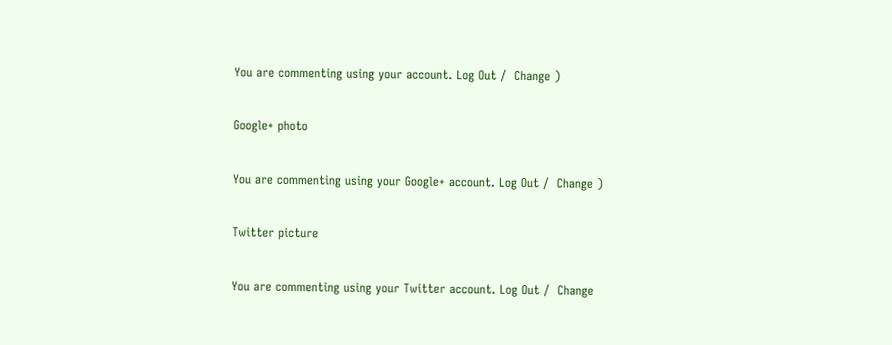You are commenting using your account. Log Out /  Change )

Google+ photo

You are commenting using your Google+ account. Log Out /  Change )

Twitter picture

You are commenting using your Twitter account. Log Out /  Change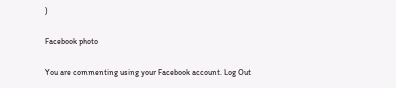)

Facebook photo

You are commenting using your Facebook account. Log Out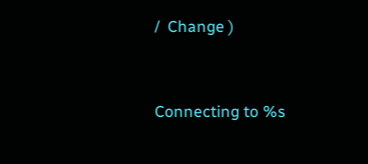/  Change )


Connecting to %s